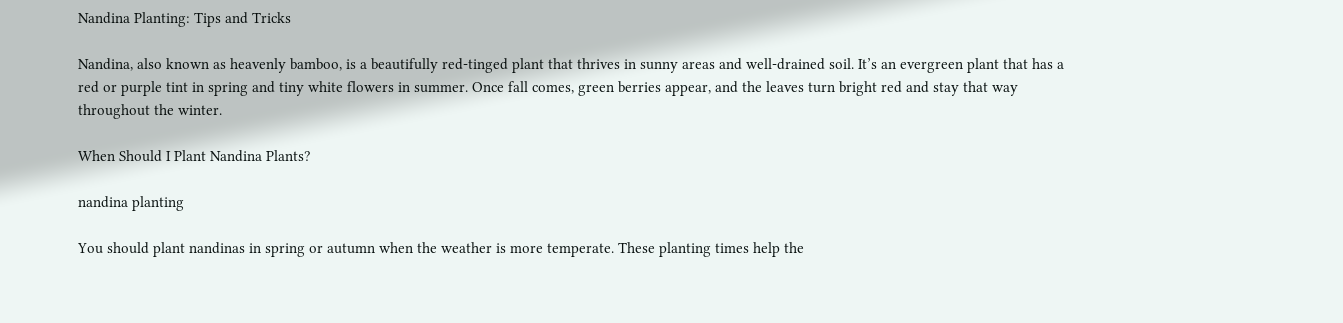Nandina Planting: Tips and Tricks

Nandina, also known as heavenly bamboo, is a beautifully red-tinged plant that thrives in sunny areas and well-drained soil. It’s an evergreen plant that has a red or purple tint in spring and tiny white flowers in summer. Once fall comes, green berries appear, and the leaves turn bright red and stay that way throughout the winter.

When Should I Plant Nandina Plants?

nandina planting

You should plant nandinas in spring or autumn when the weather is more temperate. These planting times help the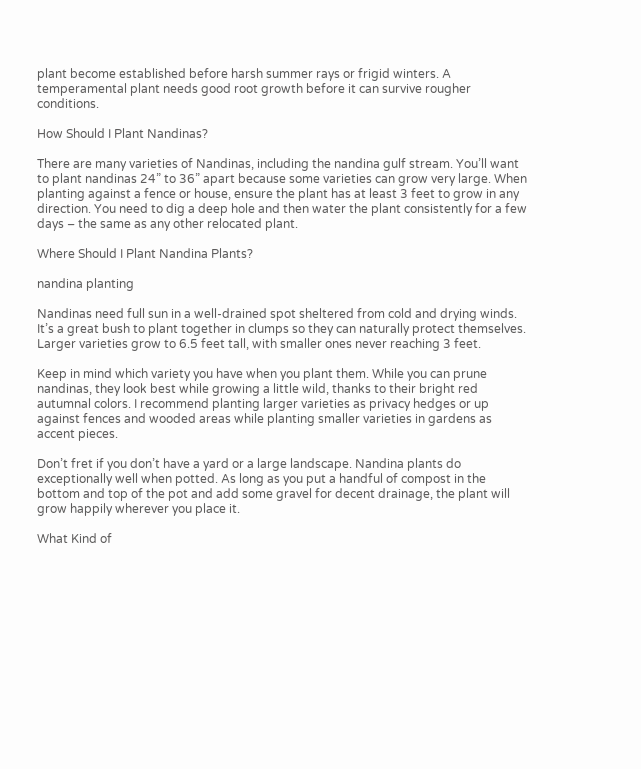plant become established before harsh summer rays or frigid winters. A temperamental plant needs good root growth before it can survive rougher conditions.

How Should I Plant Nandinas?

There are many varieties of Nandinas, including the nandina gulf stream. You’ll want to plant nandinas 24” to 36” apart because some varieties can grow very large. When planting against a fence or house, ensure the plant has at least 3 feet to grow in any direction. You need to dig a deep hole and then water the plant consistently for a few days – the same as any other relocated plant.

Where Should I Plant Nandina Plants?

nandina planting

Nandinas need full sun in a well-drained spot sheltered from cold and drying winds. It’s a great bush to plant together in clumps so they can naturally protect themselves. Larger varieties grow to 6.5 feet tall, with smaller ones never reaching 3 feet.

Keep in mind which variety you have when you plant them. While you can prune nandinas, they look best while growing a little wild, thanks to their bright red autumnal colors. I recommend planting larger varieties as privacy hedges or up against fences and wooded areas while planting smaller varieties in gardens as accent pieces.

Don’t fret if you don’t have a yard or a large landscape. Nandina plants do exceptionally well when potted. As long as you put a handful of compost in the bottom and top of the pot and add some gravel for decent drainage, the plant will grow happily wherever you place it.

What Kind of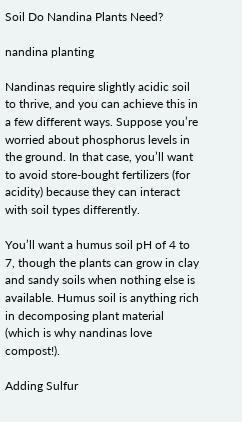Soil Do Nandina Plants Need?

nandina planting

Nandinas require slightly acidic soil to thrive, and you can achieve this in a few different ways. Suppose you’re worried about phosphorus levels in the ground. In that case, you’ll want to avoid store-bought fertilizers (for acidity) because they can interact with soil types differently.

You’ll want a humus soil pH of 4 to 7, though the plants can grow in clay and sandy soils when nothing else is available. Humus soil is anything rich in decomposing plant material (which is why nandinas love compost!).

Adding Sulfur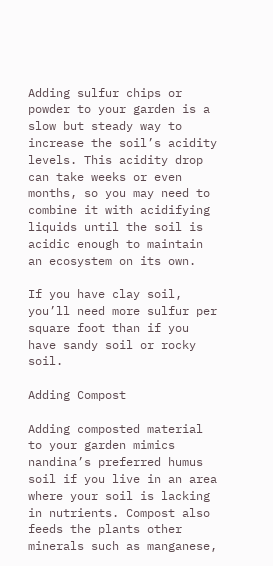Adding sulfur chips or powder to your garden is a slow but steady way to increase the soil’s acidity levels. This acidity drop can take weeks or even months, so you may need to combine it with acidifying liquids until the soil is acidic enough to maintain an ecosystem on its own.

If you have clay soil, you’ll need more sulfur per square foot than if you have sandy soil or rocky soil.

Adding Compost

Adding composted material to your garden mimics nandina’s preferred humus soil if you live in an area where your soil is lacking in nutrients. Compost also feeds the plants other minerals such as manganese,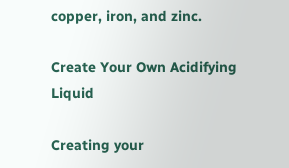copper, iron, and zinc.

Create Your Own Acidifying Liquid

Creating your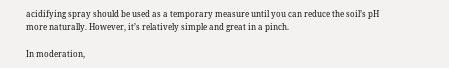acidifying spray should be used as a temporary measure until you can reduce the soil’s pH more naturally. However, it’s relatively simple and great in a pinch.

In moderation,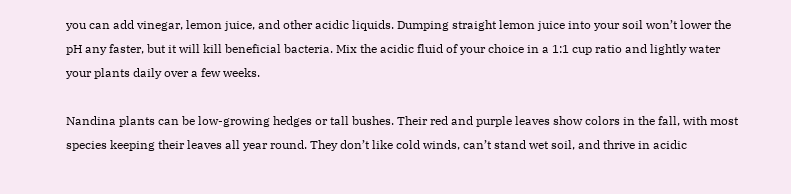you can add vinegar, lemon juice, and other acidic liquids. Dumping straight lemon juice into your soil won’t lower the pH any faster, but it will kill beneficial bacteria. Mix the acidic fluid of your choice in a 1:1 cup ratio and lightly water your plants daily over a few weeks.

Nandina plants can be low-growing hedges or tall bushes. Their red and purple leaves show colors in the fall, with most species keeping their leaves all year round. They don’t like cold winds, can’t stand wet soil, and thrive in acidic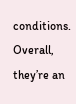conditions. Overall, they’re an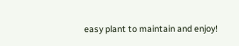easy plant to maintain and enjoy!